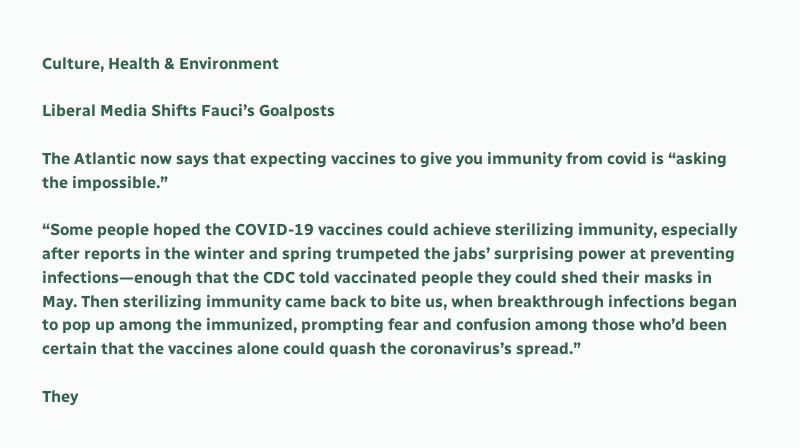Culture, Health & Environment

Liberal Media Shifts Fauci’s Goalposts

The Atlantic now says that expecting vaccines to give you immunity from covid is “asking the impossible.”

“Some people hoped the COVID-19 vaccines could achieve sterilizing immunity, especially after reports in the winter and spring trumpeted the jabs’ surprising power at preventing infections—enough that the CDC told vaccinated people they could shed their masks in May. Then sterilizing immunity came back to bite us, when breakthrough infections began to pop up among the immunized, prompting fear and confusion among those who’d been certain that the vaccines alone could quash the coronavirus’s spread.”

They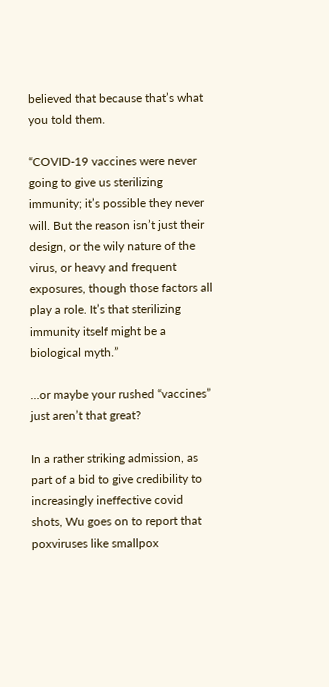believed that because that’s what you told them.

“COVID-19 vaccines were never going to give us sterilizing immunity; it’s possible they never will. But the reason isn’t just their design, or the wily nature of the virus, or heavy and frequent exposures, though those factors all play a role. It’s that sterilizing immunity itself might be a biological myth.”

…or maybe your rushed “vaccines” just aren’t that great?

In a rather striking admission, as part of a bid to give credibility to increasingly ineffective covid shots, Wu goes on to report that poxviruses like smallpox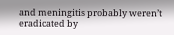and meningitis probably weren’t eradicated by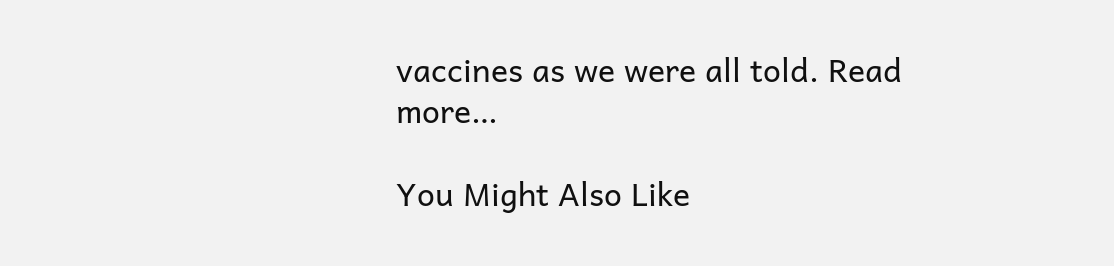vaccines as we were all told. Read more…

You Might Also Like